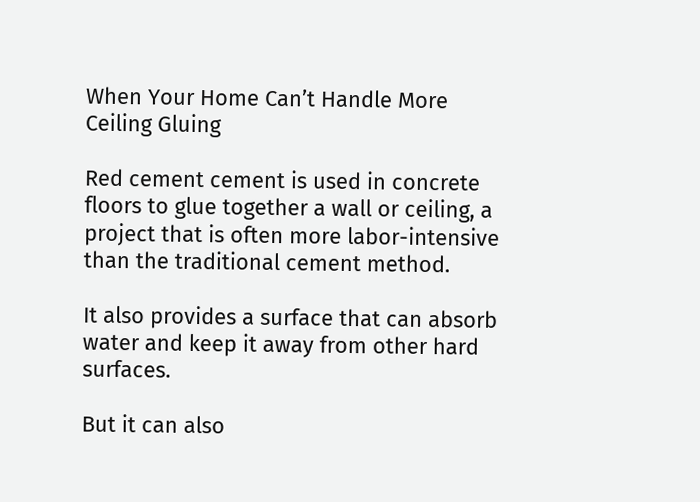When Your Home Can’t Handle More Ceiling Gluing

Red cement cement is used in concrete floors to glue together a wall or ceiling, a project that is often more labor-intensive than the traditional cement method.

It also provides a surface that can absorb water and keep it away from other hard surfaces.

But it can also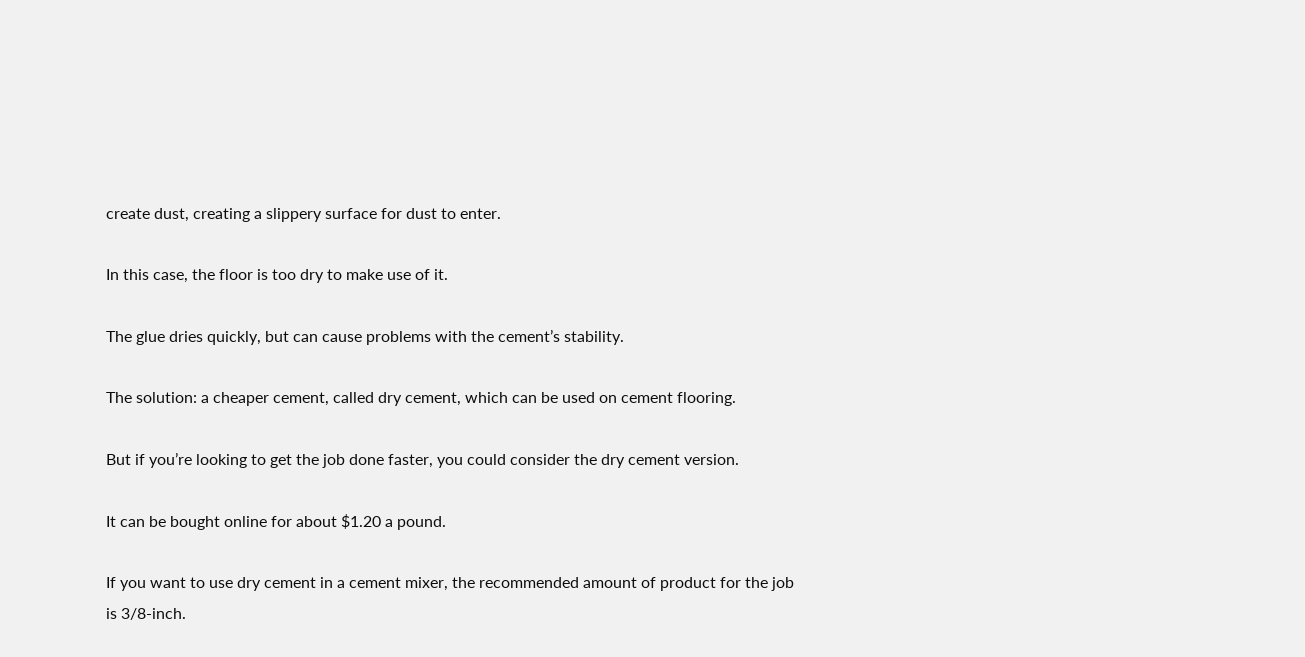create dust, creating a slippery surface for dust to enter.

In this case, the floor is too dry to make use of it.

The glue dries quickly, but can cause problems with the cement’s stability.

The solution: a cheaper cement, called dry cement, which can be used on cement flooring.

But if you’re looking to get the job done faster, you could consider the dry cement version.

It can be bought online for about $1.20 a pound.

If you want to use dry cement in a cement mixer, the recommended amount of product for the job is 3/8-inch.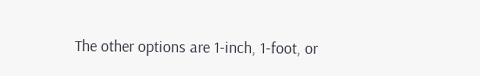The other options are 1-inch, 1-foot, or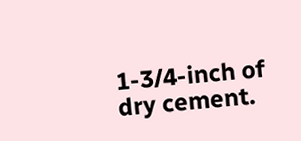1-3/4-inch of dry cement.